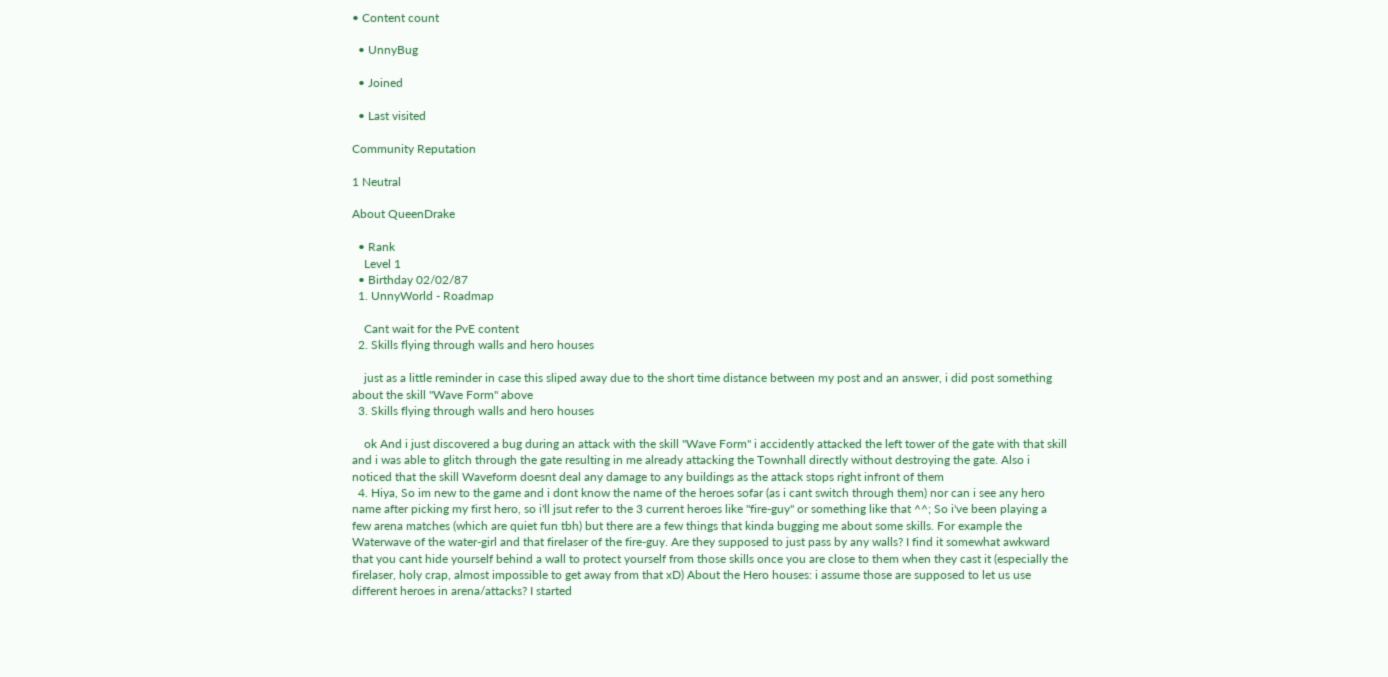• Content count

  • UnnyBug

  • Joined

  • Last visited

Community Reputation

1 Neutral

About QueenDrake

  • Rank
    Level 1
  • Birthday 02/02/87
  1. UnnyWorld - Roadmap

    Cant wait for the PvE content
  2. Skills flying through walls and hero houses

    just as a little reminder in case this sliped away due to the short time distance between my post and an answer, i did post something about the skill "Wave Form" above
  3. Skills flying through walls and hero houses

    ok And i just discovered a bug during an attack with the skill "Wave Form" i accidently attacked the left tower of the gate with that skill and i was able to glitch through the gate resulting in me already attacking the Townhall directly without destroying the gate. Also i noticed that the skill Waveform doesnt deal any damage to any buildings as the attack stops right infront of them
  4. Hiya, So im new to the game and i dont know the name of the heroes sofar (as i cant switch through them) nor can i see any hero name after picking my first hero, so i'll jsut refer to the 3 current heroes like "fire-guy" or something like that ^^; So i've been playing a few arena matches (which are quiet fun tbh) but there are a few things that kinda bugging me about some skills. For example the Waterwave of the water-girl and that firelaser of the fire-guy. Are they supposed to just pass by any walls? I find it somewhat awkward that you cant hide yourself behind a wall to protect yourself from those skills once you are close to them when they cast it (especially the firelaser, holy crap, almost impossible to get away from that xD) About the Hero houses: i assume those are supposed to let us use different heroes in arena/attacks? I started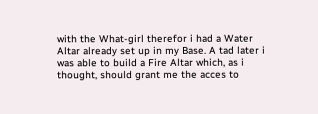with the What-girl therefor i had a Water Altar already set up in my Base. A tad later i was able to build a Fire Altar which, as i thought, should grant me the acces to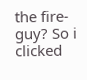the fire-guy? So i clicked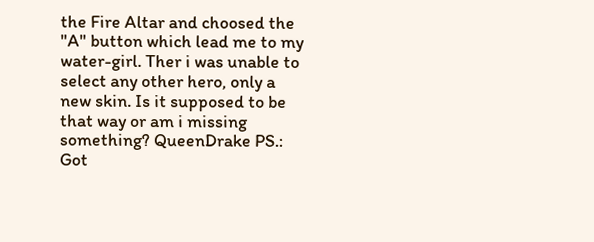the Fire Altar and choosed the "A" button which lead me to my water-girl. Ther i was unable to select any other hero, only a new skin. Is it supposed to be that way or am i missing something? QueenDrake PS.: Got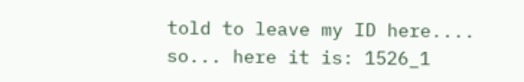told to leave my ID here.... so... here it is: 1526_1